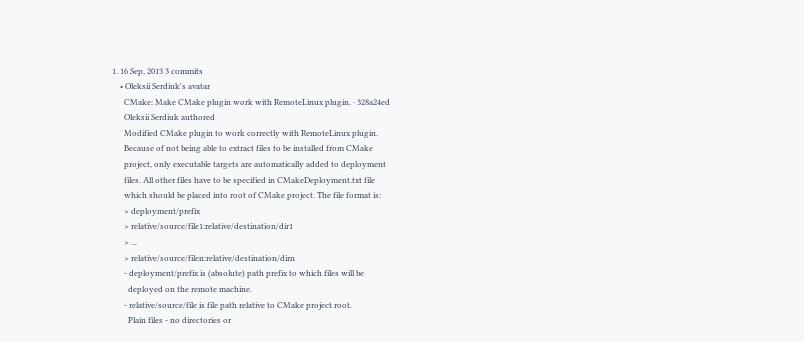1. 16 Sep, 2013 3 commits
    • Oleksii Serdiuk's avatar
      CMake: Make CMake plugin work with RemoteLinux plugin. · 328a24ed
      Oleksii Serdiuk authored
      Modified CMake plugin to work correctly with RemoteLinux plugin.
      Because of not being able to extract files to be installed from CMake
      project, only executable targets are automatically added to deployment
      files. All other files have to be specified in CMakeDeployment.txt file
      which should be placed into root of CMake project. The file format is:
      > deployment/prefix
      > relative/source/file1:relative/destination/dir1
      > ...
      > relative/source/filen:relative/destination/dirn
      - deployment/prefix is (absolute) path prefix to which files will be
        deployed on the remote machine.
      - relative/source/file is file path relative to CMake project root.
        Plain files - no directories or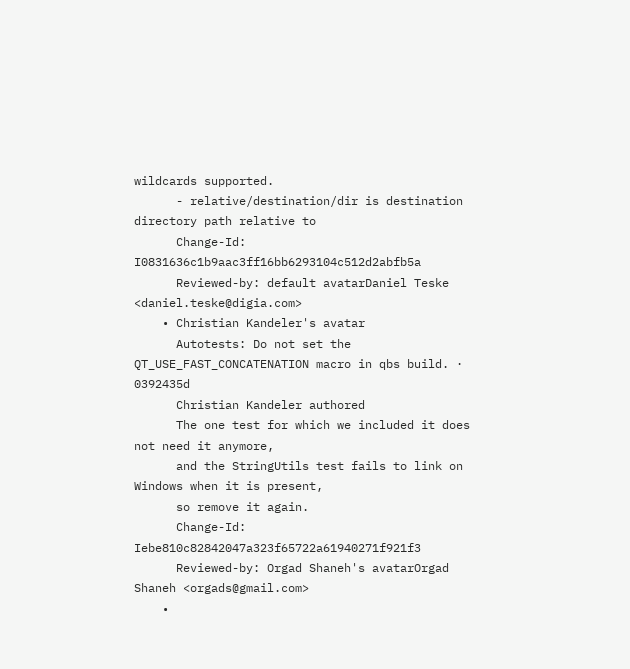wildcards supported.
      - relative/destination/dir is destination directory path relative to
      Change-Id: I0831636c1b9aac3ff16bb6293104c512d2abfb5a
      Reviewed-by: default avatarDaniel Teske <daniel.teske@digia.com>
    • Christian Kandeler's avatar
      Autotests: Do not set the QT_USE_FAST_CONCATENATION macro in qbs build. · 0392435d
      Christian Kandeler authored
      The one test for which we included it does not need it anymore,
      and the StringUtils test fails to link on Windows when it is present,
      so remove it again.
      Change-Id: Iebe810c82842047a323f65722a61940271f921f3
      Reviewed-by: Orgad Shaneh's avatarOrgad Shaneh <orgads@gmail.com>
    •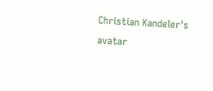Christian Kandeler's avatar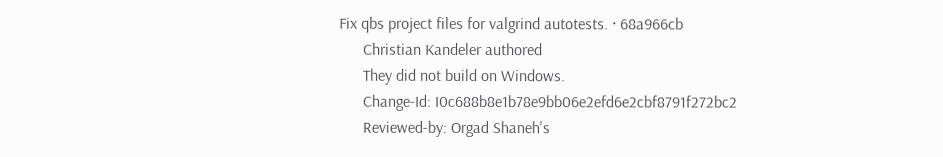Fix qbs project files for valgrind autotests. · 68a966cb
      Christian Kandeler authored
      They did not build on Windows.
      Change-Id: I0c688b8e1b78e9bb06e2efd6e2cbf8791f272bc2
      Reviewed-by: Orgad Shaneh's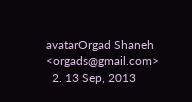avatarOrgad Shaneh <orgads@gmail.com>
  2. 13 Sep, 2013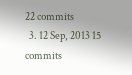22 commits
  3. 12 Sep, 2013 15 commits